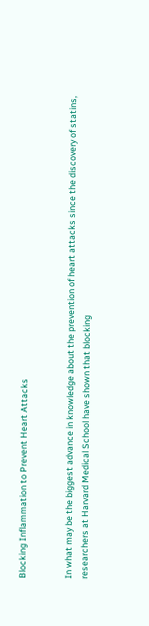Blocking Inflammation to Prevent Heart Attacks


In what may be the biggest advance in knowledge about the prevention of heart attacks since the discovery of statins, researchers at Harvard Medical School have shown that blocking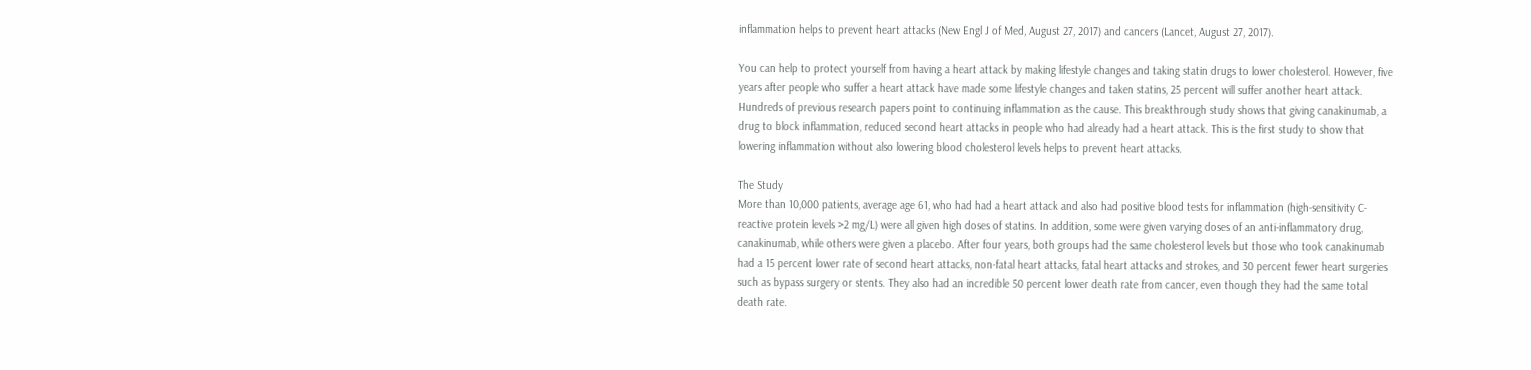inflammation helps to prevent heart attacks (New Engl J of Med, August 27, 2017) and cancers (Lancet, August 27, 2017).

You can help to protect yourself from having a heart attack by making lifestyle changes and taking statin drugs to lower cholesterol. However, five years after people who suffer a heart attack have made some lifestyle changes and taken statins, 25 percent will suffer another heart attack. Hundreds of previous research papers point to continuing inflammation as the cause. This breakthrough study shows that giving canakinumab, a drug to block inflammation, reduced second heart attacks in people who had already had a heart attack. This is the first study to show that lowering inflammation without also lowering blood cholesterol levels helps to prevent heart attacks.

The Study
More than 10,000 patients, average age 61, who had had a heart attack and also had positive blood tests for inflammation (high-sensitivity C-reactive protein levels >2 mg/L) were all given high doses of statins. In addition, some were given varying doses of an anti-inflammatory drug, canakinumab, while others were given a placebo. After four years, both groups had the same cholesterol levels but those who took canakinumab had a 15 percent lower rate of second heart attacks, non-fatal heart attacks, fatal heart attacks and strokes, and 30 percent fewer heart surgeries such as bypass surgery or stents. They also had an incredible 50 percent lower death rate from cancer, even though they had the same total death rate.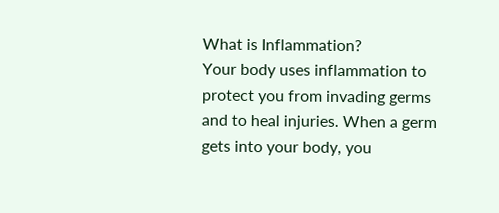What is Inflammation?
Your body uses inflammation to protect you from invading germs and to heal injuries. When a germ gets into your body, you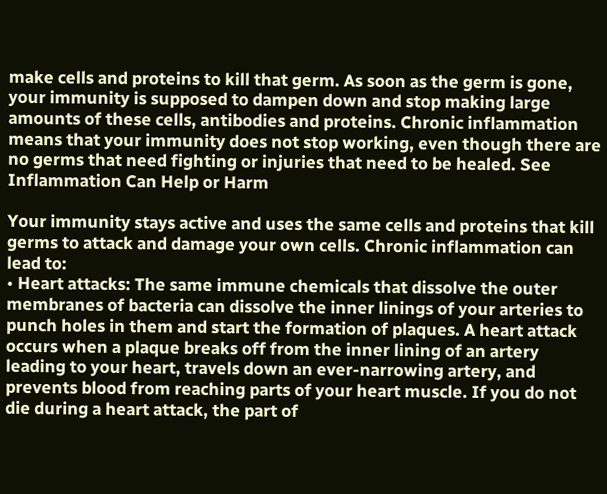make cells and proteins to kill that germ. As soon as the germ is gone, your immunity is supposed to dampen down and stop making large amounts of these cells, antibodies and proteins. Chronic inflammation means that your immunity does not stop working, even though there are no germs that need fighting or injuries that need to be healed. See Inflammation Can Help or Harm

Your immunity stays active and uses the same cells and proteins that kill germs to attack and damage your own cells. Chronic inflammation can lead to:
• Heart attacks: The same immune chemicals that dissolve the outer membranes of bacteria can dissolve the inner linings of your arteries to punch holes in them and start the formation of plaques. A heart attack occurs when a plaque breaks off from the inner lining of an artery leading to your heart, travels down an ever-narrowing artery, and prevents blood from reaching parts of your heart muscle. If you do not die during a heart attack, the part of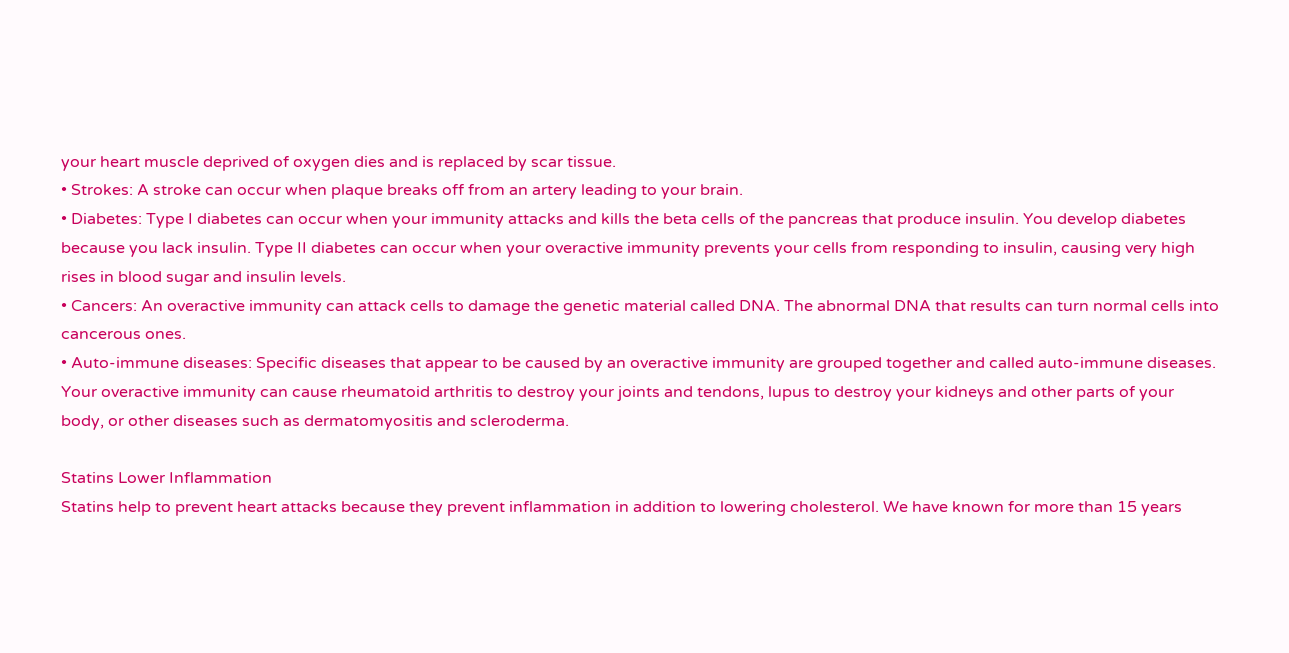your heart muscle deprived of oxygen dies and is replaced by scar tissue.
• Strokes: A stroke can occur when plaque breaks off from an artery leading to your brain.
• Diabetes: Type I diabetes can occur when your immunity attacks and kills the beta cells of the pancreas that produce insulin. You develop diabetes because you lack insulin. Type II diabetes can occur when your overactive immunity prevents your cells from responding to insulin, causing very high rises in blood sugar and insulin levels.
• Cancers: An overactive immunity can attack cells to damage the genetic material called DNA. The abnormal DNA that results can turn normal cells into cancerous ones.
• Auto-immune diseases: Specific diseases that appear to be caused by an overactive immunity are grouped together and called auto-immune diseases. Your overactive immunity can cause rheumatoid arthritis to destroy your joints and tendons, lupus to destroy your kidneys and other parts of your body, or other diseases such as dermatomyositis and scleroderma.

Statins Lower Inflammation
Statins help to prevent heart attacks because they prevent inflammation in addition to lowering cholesterol. We have known for more than 15 years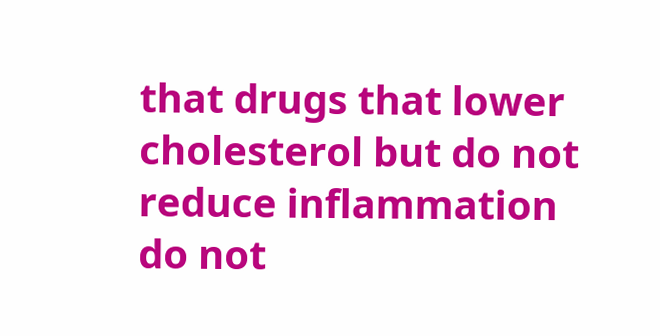that drugs that lower cholesterol but do not reduce inflammation do not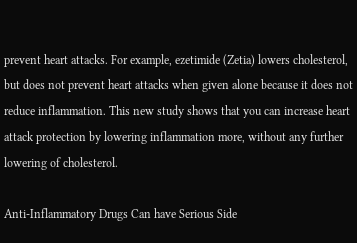prevent heart attacks. For example, ezetimide (Zetia) lowers cholesterol, but does not prevent heart attacks when given alone because it does not reduce inflammation. This new study shows that you can increase heart attack protection by lowering inflammation more, without any further lowering of cholesterol.

Anti-Inflammatory Drugs Can have Serious Side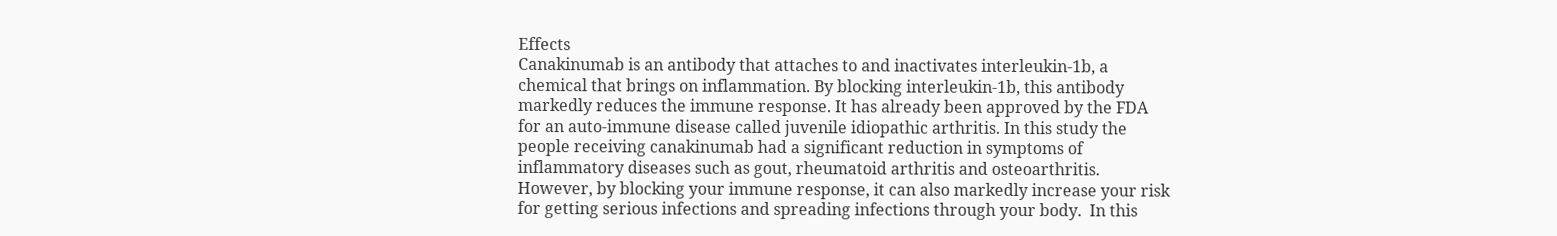Effects
Canakinumab is an antibody that attaches to and inactivates interleukin-1b, a chemical that brings on inflammation. By blocking interleukin-1b, this antibody markedly reduces the immune response. It has already been approved by the FDA for an auto-immune disease called juvenile idiopathic arthritis. In this study the people receiving canakinumab had a significant reduction in symptoms of inflammatory diseases such as gout, rheumatoid arthritis and osteoarthritis. However, by blocking your immune response, it can also markedly increase your risk for getting serious infections and spreading infections through your body.  In this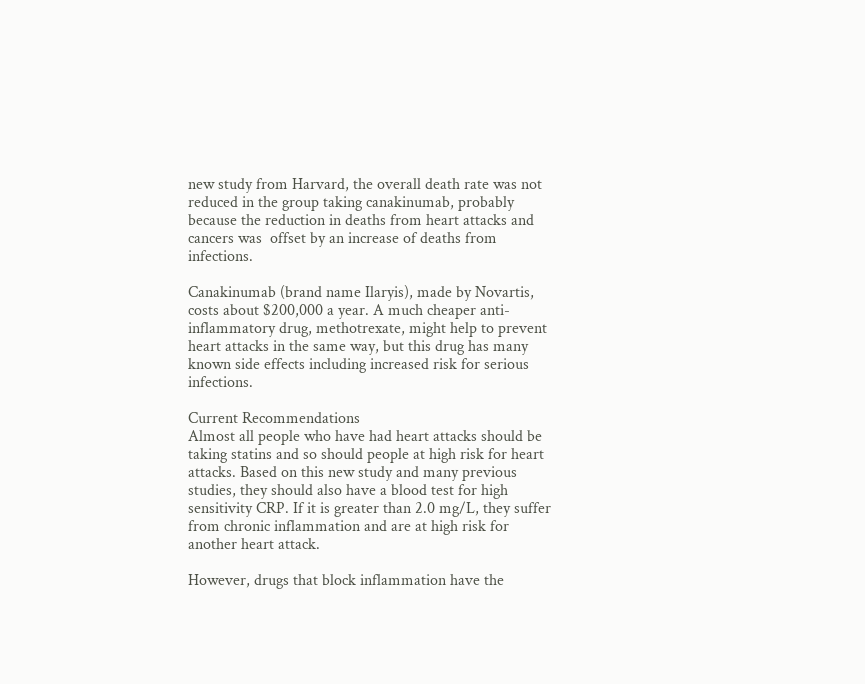new study from Harvard, the overall death rate was not reduced in the group taking canakinumab, probably because the reduction in deaths from heart attacks and cancers was  offset by an increase of deaths from infections.

Canakinumab (brand name Ilaryis), made by Novartis, costs about $200,000 a year. A much cheaper anti-inflammatory drug, methotrexate, might help to prevent heart attacks in the same way, but this drug has many known side effects including increased risk for serious infections.

Current Recommendations
Almost all people who have had heart attacks should be taking statins and so should people at high risk for heart attacks. Based on this new study and many previous studies, they should also have a blood test for high sensitivity CRP. If it is greater than 2.0 mg/L, they suffer from chronic inflammation and are at high risk for another heart attack.

However, drugs that block inflammation have the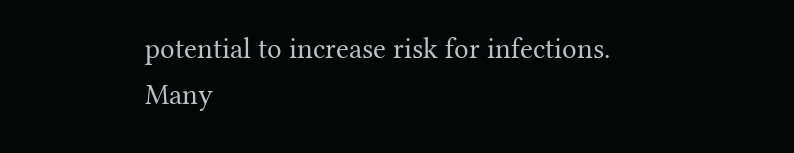potential to increase risk for infections. Many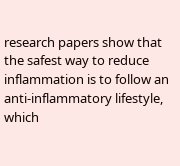research papers show that the safest way to reduce inflammation is to follow an anti-inflammatory lifestyle, which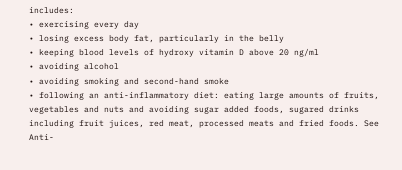includes:
• exercising every day
• losing excess body fat, particularly in the belly
• keeping blood levels of hydroxy vitamin D above 20 ng/ml
• avoiding alcohol
• avoiding smoking and second-hand smoke
• following an anti-inflammatory diet: eating large amounts of fruits, vegetables and nuts and avoiding sugar added foods, sugared drinks including fruit juices, red meat, processed meats and fried foods. See Anti-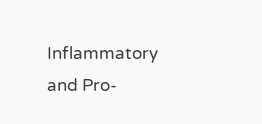Inflammatory and Pro-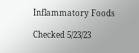Inflammatory Foods

Checked 5/23/23